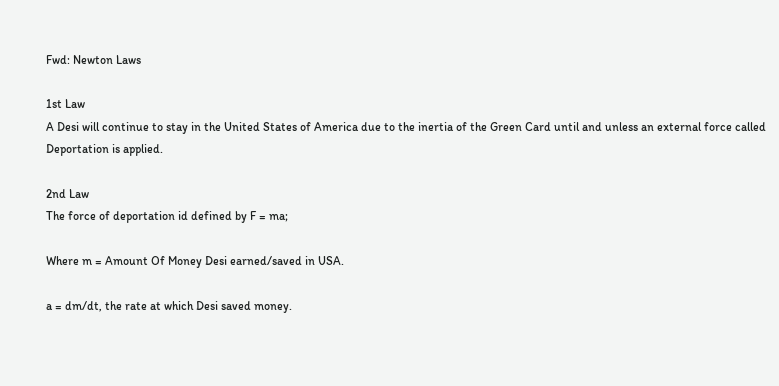Fwd: Newton Laws

1st Law
A Desi will continue to stay in the United States of America due to the inertia of the Green Card until and unless an external force called Deportation is applied.

2nd Law
The force of deportation id defined by F = ma;

Where m = Amount Of Money Desi earned/saved in USA.

a = dm/dt, the rate at which Desi saved money.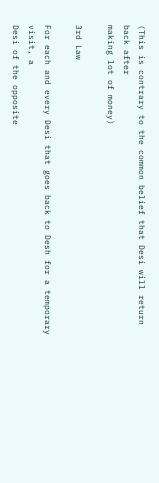(This is contrary to the common belief that Desi will return back after
making lot of money)

3rd Law

For each and every Desi that goes back to Desh for a temporary visit, a
Desi of the opposite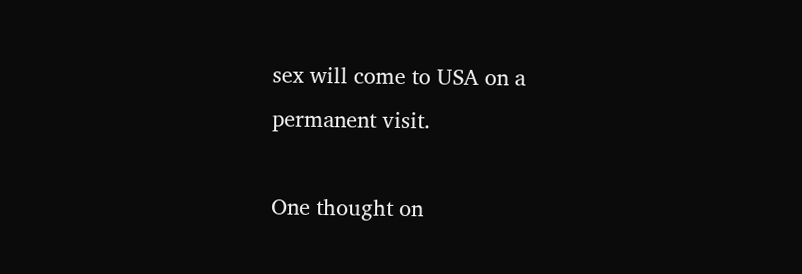sex will come to USA on a permanent visit.

One thought on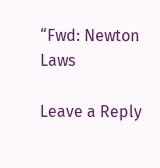“Fwd: Newton Laws

Leave a Reply